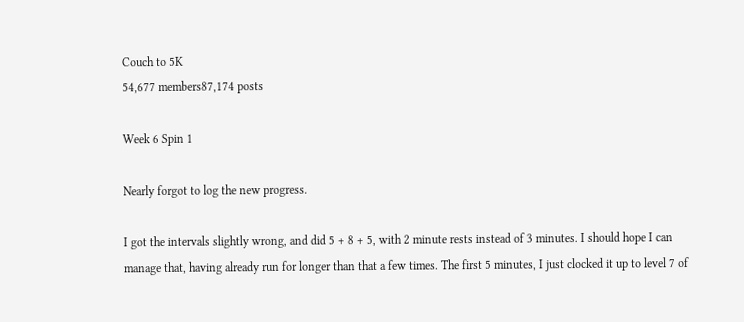Couch to 5K
54,677 members87,174 posts

Week 6 Spin 1

Nearly forgot to log the new progress.

I got the intervals slightly wrong, and did 5 + 8 + 5, with 2 minute rests instead of 3 minutes. I should hope I can manage that, having already run for longer than that a few times. The first 5 minutes, I just clocked it up to level 7 of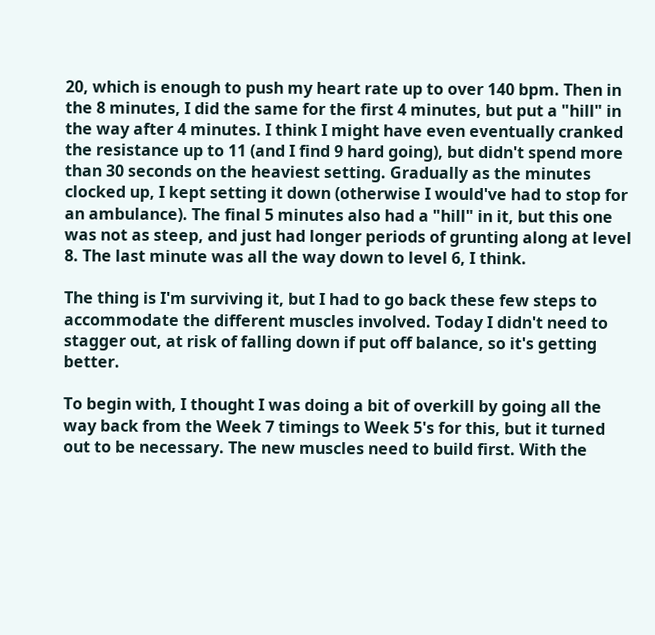20, which is enough to push my heart rate up to over 140 bpm. Then in the 8 minutes, I did the same for the first 4 minutes, but put a "hill" in the way after 4 minutes. I think I might have even eventually cranked the resistance up to 11 (and I find 9 hard going), but didn't spend more than 30 seconds on the heaviest setting. Gradually as the minutes clocked up, I kept setting it down (otherwise I would've had to stop for an ambulance). The final 5 minutes also had a "hill" in it, but this one was not as steep, and just had longer periods of grunting along at level 8. The last minute was all the way down to level 6, I think.

The thing is I'm surviving it, but I had to go back these few steps to accommodate the different muscles involved. Today I didn't need to stagger out, at risk of falling down if put off balance, so it's getting better.

To begin with, I thought I was doing a bit of overkill by going all the way back from the Week 7 timings to Week 5's for this, but it turned out to be necessary. The new muscles need to build first. With the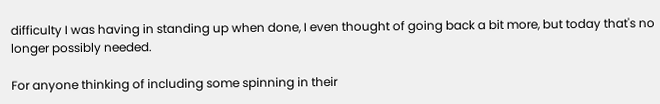difficulty I was having in standing up when done, I even thought of going back a bit more, but today that's no longer possibly needed.

For anyone thinking of including some spinning in their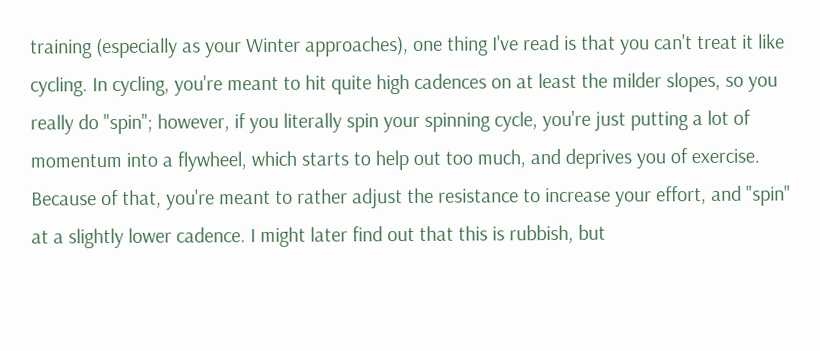training (especially as your Winter approaches), one thing I've read is that you can't treat it like cycling. In cycling, you're meant to hit quite high cadences on at least the milder slopes, so you really do "spin"; however, if you literally spin your spinning cycle, you're just putting a lot of momentum into a flywheel, which starts to help out too much, and deprives you of exercise. Because of that, you're meant to rather adjust the resistance to increase your effort, and "spin" at a slightly lower cadence. I might later find out that this is rubbish, but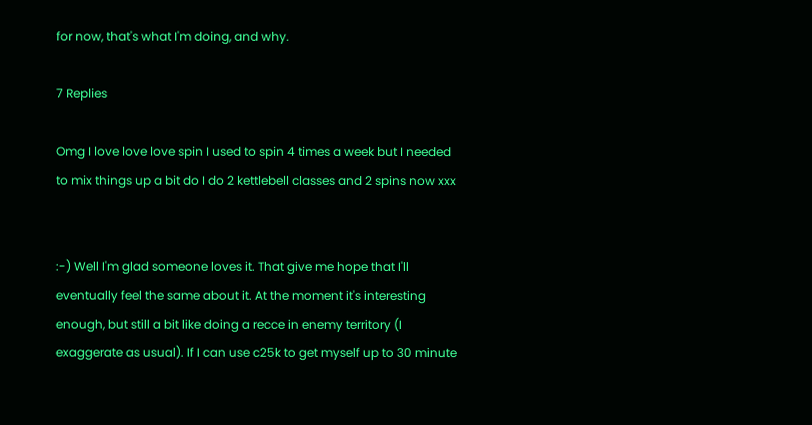for now, that's what I'm doing, and why.

7 Replies

Omg I love love love spin I used to spin 4 times a week but I needed to mix things up a bit do I do 2 kettlebell classes and 2 spins now xxx


:-) Well I'm glad someone loves it. That give me hope that I'll eventually feel the same about it. At the moment it's interesting enough, but still a bit like doing a recce in enemy territory (I exaggerate as usual). If I can use c25k to get myself up to 30 minute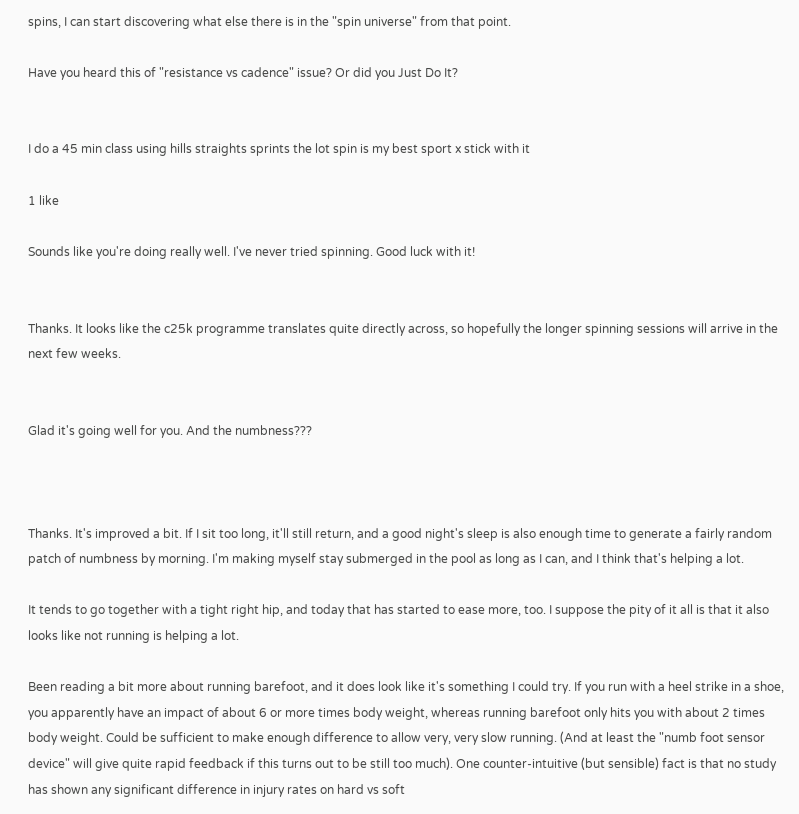spins, I can start discovering what else there is in the "spin universe" from that point.

Have you heard this of "resistance vs cadence" issue? Or did you Just Do It?


I do a 45 min class using hills straights sprints the lot spin is my best sport x stick with it

1 like

Sounds like you're doing really well. I've never tried spinning. Good luck with it!


Thanks. It looks like the c25k programme translates quite directly across, so hopefully the longer spinning sessions will arrive in the next few weeks.


Glad it's going well for you. And the numbness???



Thanks. It's improved a bit. If I sit too long, it'll still return, and a good night's sleep is also enough time to generate a fairly random patch of numbness by morning. I'm making myself stay submerged in the pool as long as I can, and I think that's helping a lot.

It tends to go together with a tight right hip, and today that has started to ease more, too. I suppose the pity of it all is that it also looks like not running is helping a lot.

Been reading a bit more about running barefoot, and it does look like it's something I could try. If you run with a heel strike in a shoe, you apparently have an impact of about 6 or more times body weight, whereas running barefoot only hits you with about 2 times body weight. Could be sufficient to make enough difference to allow very, very slow running. (And at least the "numb foot sensor device" will give quite rapid feedback if this turns out to be still too much). One counter-intuitive (but sensible) fact is that no study has shown any significant difference in injury rates on hard vs soft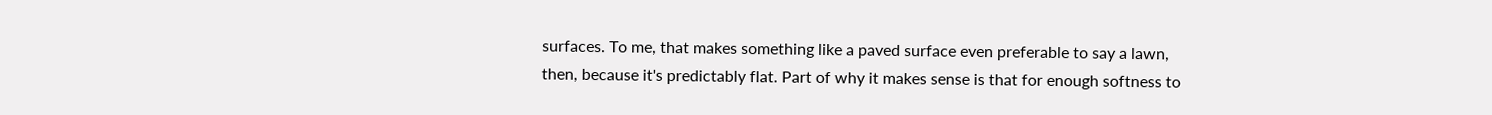surfaces. To me, that makes something like a paved surface even preferable to say a lawn, then, because it's predictably flat. Part of why it makes sense is that for enough softness to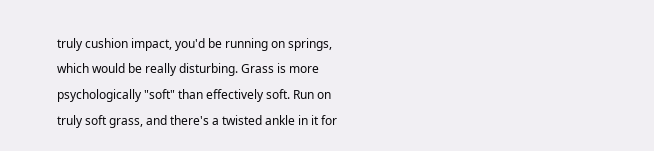truly cushion impact, you'd be running on springs, which would be really disturbing. Grass is more psychologically "soft" than effectively soft. Run on truly soft grass, and there's a twisted ankle in it for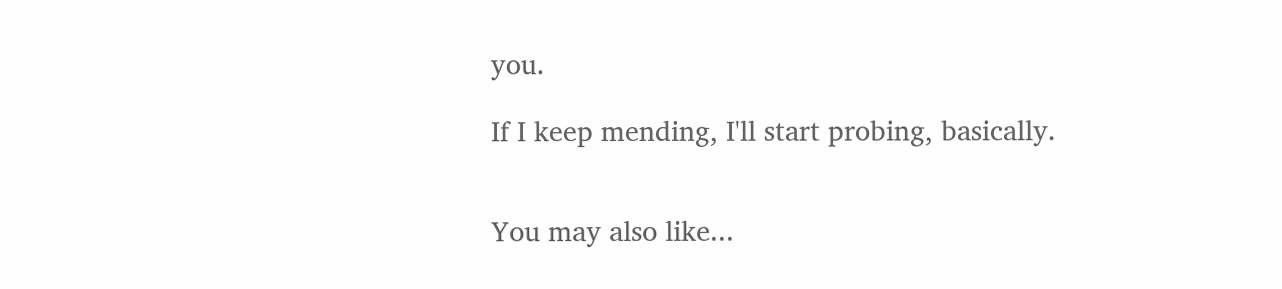you.

If I keep mending, I'll start probing, basically.


You may also like...